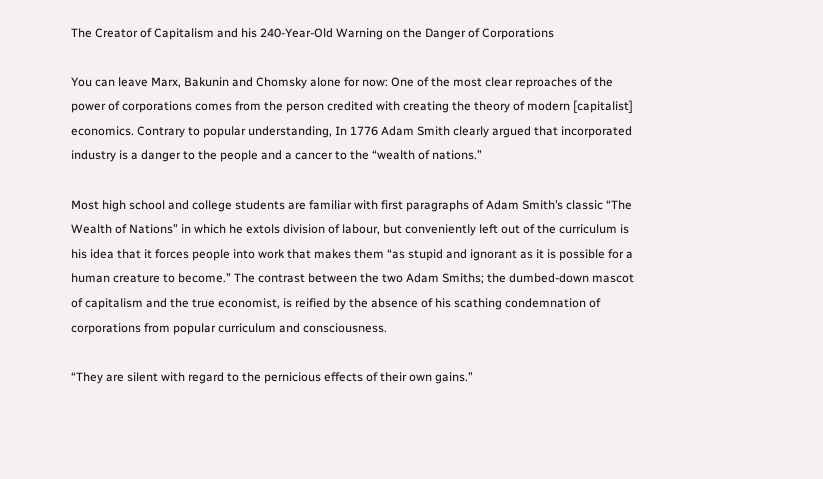The Creator of Capitalism and his 240-Year-Old Warning on the Danger of Corporations

You can leave Marx, Bakunin and Chomsky alone for now: One of the most clear reproaches of the power of corporations comes from the person credited with creating the theory of modern [capitalist] economics. Contrary to popular understanding, In 1776 Adam Smith clearly argued that incorporated industry is a danger to the people and a cancer to the “wealth of nations.”

Most high school and college students are familiar with first paragraphs of Adam Smith’s classic “The Wealth of Nations” in which he extols division of labour, but conveniently left out of the curriculum is his idea that it forces people into work that makes them “as stupid and ignorant as it is possible for a human creature to become.” The contrast between the two Adam Smiths; the dumbed-down mascot of capitalism and the true economist, is reified by the absence of his scathing condemnation of corporations from popular curriculum and consciousness.

“They are silent with regard to the pernicious effects of their own gains.”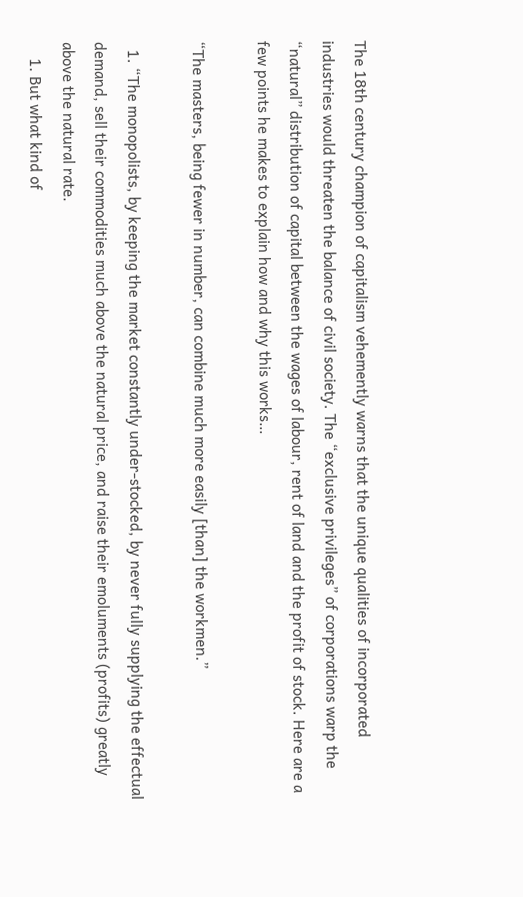The 18th century champion of capitalism vehemently warns that the unique qualities of incorporated industries would threaten the balance of civil society. The “exclusive privileges” of corporations warp the “natural” distribution of capital between the wages of labour, rent of land and the profit of stock. Here are a few points he makes to explain how and why this works…

“The masters, being fewer in number, can combine much more easily [than] the workmen.”

  1. “The monopolists, by keeping the market constantly under-stocked, by never fully supplying the effectual demand, sell their commodities much above the natural price, and raise their emoluments (profits) greatly above the natural rate.
    1. But what kind of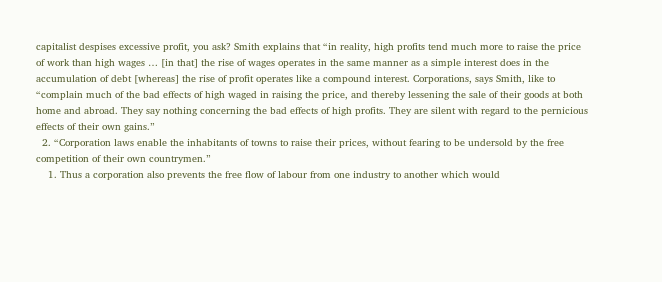capitalist despises excessive profit, you ask? Smith explains that “in reality, high profits tend much more to raise the price of work than high wages … [in that] the rise of wages operates in the same manner as a simple interest does in the accumulation of debt [whereas] the rise of profit operates like a compound interest. Corporations, says Smith, like to “complain much of the bad effects of high waged in raising the price, and thereby lessening the sale of their goods at both home and abroad. They say nothing concerning the bad effects of high profits. They are silent with regard to the pernicious effects of their own gains.”
  2. “Corporation laws enable the inhabitants of towns to raise their prices, without fearing to be undersold by the free competition of their own countrymen.”
    1. Thus a corporation also prevents the free flow of labour from one industry to another which would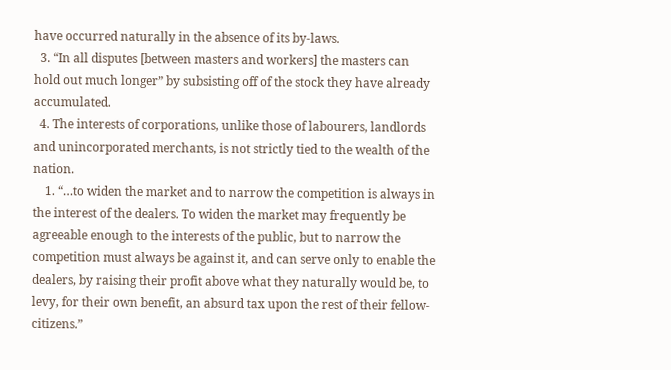have occurred naturally in the absence of its by-laws.
  3. “In all disputes [between masters and workers] the masters can hold out much longer” by subsisting off of the stock they have already accumulated.
  4. The interests of corporations, unlike those of labourers, landlords and unincorporated merchants, is not strictly tied to the wealth of the nation.
    1. “…to widen the market and to narrow the competition is always in the interest of the dealers. To widen the market may frequently be agreeable enough to the interests of the public, but to narrow the competition must always be against it, and can serve only to enable the dealers, by raising their profit above what they naturally would be, to levy, for their own benefit, an absurd tax upon the rest of their fellow-citizens.”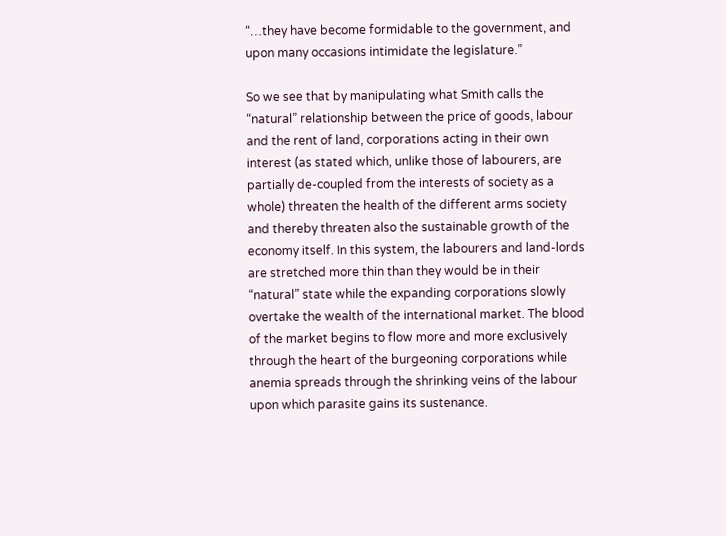“…they have become formidable to the government, and upon many occasions intimidate the legislature.”

So we see that by manipulating what Smith calls the “natural” relationship between the price of goods, labour and the rent of land, corporations acting in their own interest (as stated which, unlike those of labourers, are partially de-coupled from the interests of society as a whole) threaten the health of the different arms society and thereby threaten also the sustainable growth of the economy itself. In this system, the labourers and land-lords are stretched more thin than they would be in their “natural” state while the expanding corporations slowly overtake the wealth of the international market. The blood of the market begins to flow more and more exclusively through the heart of the burgeoning corporations while anemia spreads through the shrinking veins of the labour upon which parasite gains its sustenance.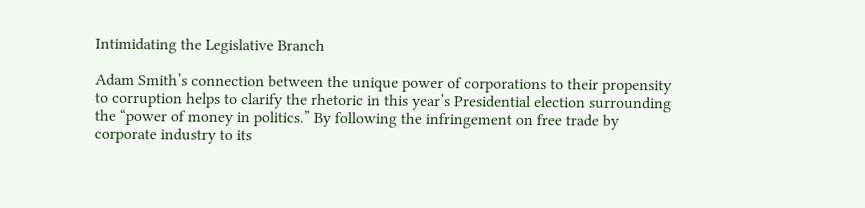Intimidating the Legislative Branch

Adam Smith’s connection between the unique power of corporations to their propensity to corruption helps to clarify the rhetoric in this year’s Presidential election surrounding the “power of money in politics.” By following the infringement on free trade by corporate industry to its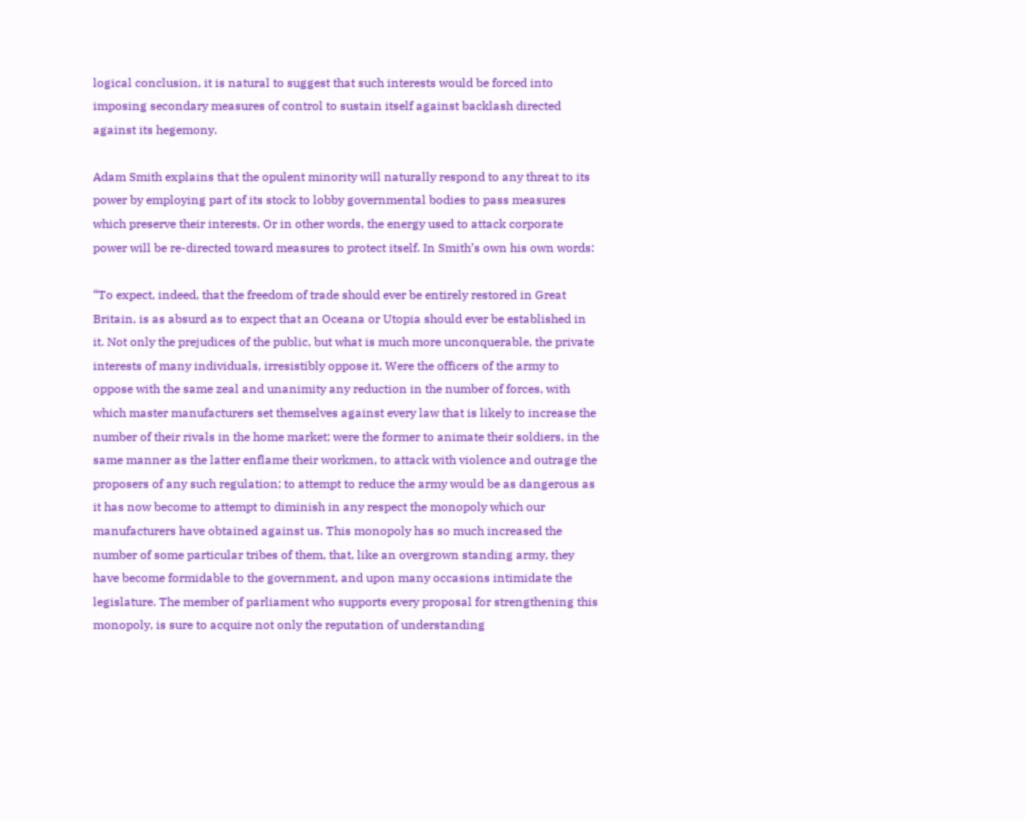logical conclusion, it is natural to suggest that such interests would be forced into imposing secondary measures of control to sustain itself against backlash directed against its hegemony.

Adam Smith explains that the opulent minority will naturally respond to any threat to its power by employing part of its stock to lobby governmental bodies to pass measures which preserve their interests. Or in other words, the energy used to attack corporate power will be re-directed toward measures to protect itself. In Smith’s own his own words:

“To expect, indeed, that the freedom of trade should ever be entirely restored in Great Britain, is as absurd as to expect that an Oceana or Utopia should ever be established in it. Not only the prejudices of the public, but what is much more unconquerable, the private interests of many individuals, irresistibly oppose it. Were the officers of the army to oppose with the same zeal and unanimity any reduction in the number of forces, with which master manufacturers set themselves against every law that is likely to increase the number of their rivals in the home market; were the former to animate their soldiers, in the same manner as the latter enflame their workmen, to attack with violence and outrage the proposers of any such regulation; to attempt to reduce the army would be as dangerous as it has now become to attempt to diminish in any respect the monopoly which our manufacturers have obtained against us. This monopoly has so much increased the number of some particular tribes of them, that, like an overgrown standing army, they have become formidable to the government, and upon many occasions intimidate the legislature. The member of parliament who supports every proposal for strengthening this monopoly, is sure to acquire not only the reputation of understanding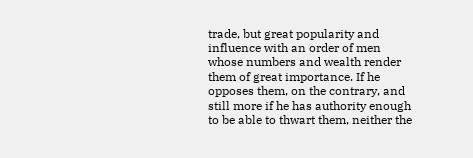trade, but great popularity and influence with an order of men whose numbers and wealth render them of great importance. If he opposes them, on the contrary, and still more if he has authority enough to be able to thwart them, neither the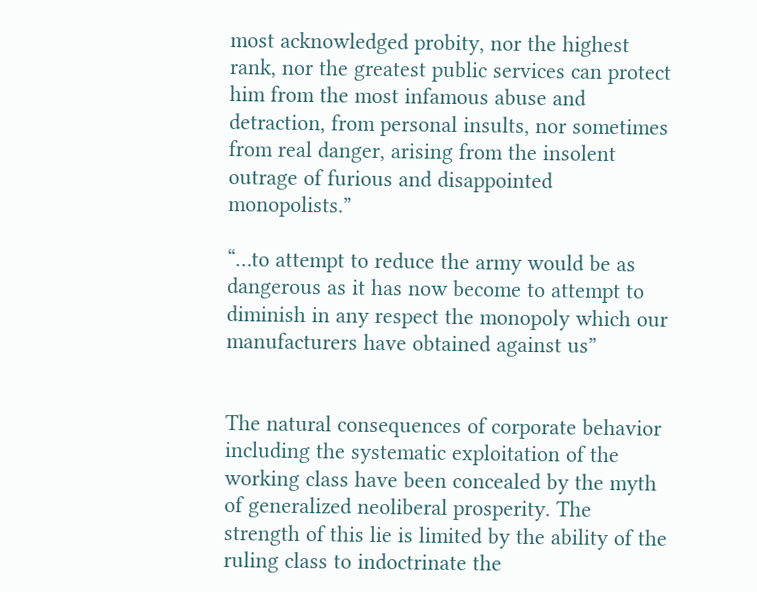most acknowledged probity, nor the highest rank, nor the greatest public services can protect him from the most infamous abuse and detraction, from personal insults, nor sometimes from real danger, arising from the insolent outrage of furious and disappointed monopolists.”

“…to attempt to reduce the army would be as dangerous as it has now become to attempt to diminish in any respect the monopoly which our manufacturers have obtained against us”


The natural consequences of corporate behavior including the systematic exploitation of the working class have been concealed by the myth of generalized neoliberal prosperity. The strength of this lie is limited by the ability of the ruling class to indoctrinate the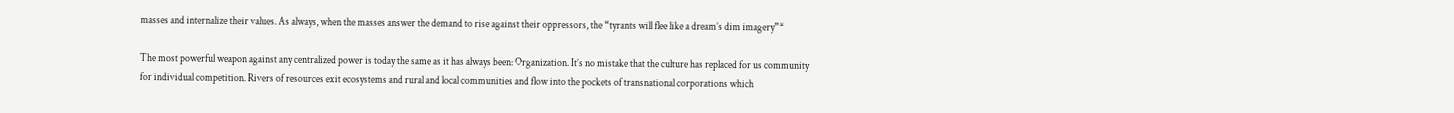masses and internalize their values. As always, when the masses answer the demand to rise against their oppressors, the “tyrants will flee like a dream’s dim imagery”*

The most powerful weapon against any centralized power is today the same as it has always been: Organization. It’s no mistake that the culture has replaced for us community for individual competition. Rivers of resources exit ecosystems and rural and local communities and flow into the pockets of transnational corporations which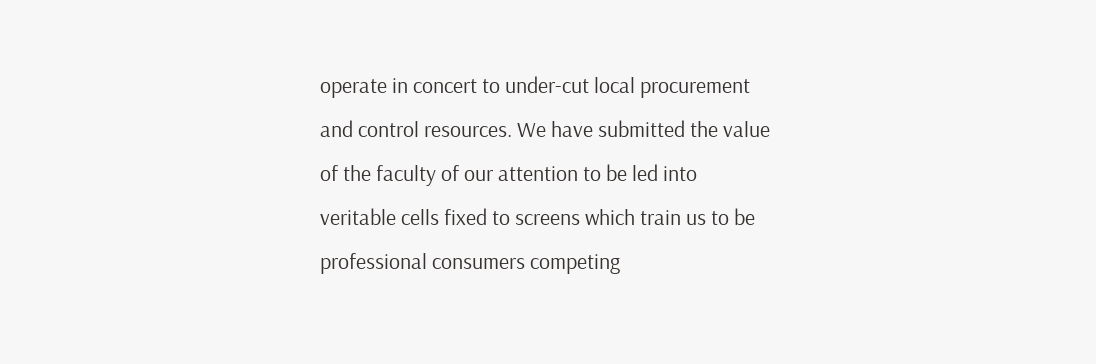operate in concert to under-cut local procurement and control resources. We have submitted the value of the faculty of our attention to be led into veritable cells fixed to screens which train us to be professional consumers competing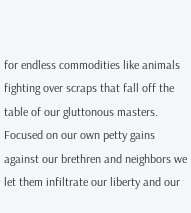for endless commodities like animals fighting over scraps that fall off the table of our gluttonous masters. Focused on our own petty gains against our brethren and neighbors we let them infiltrate our liberty and our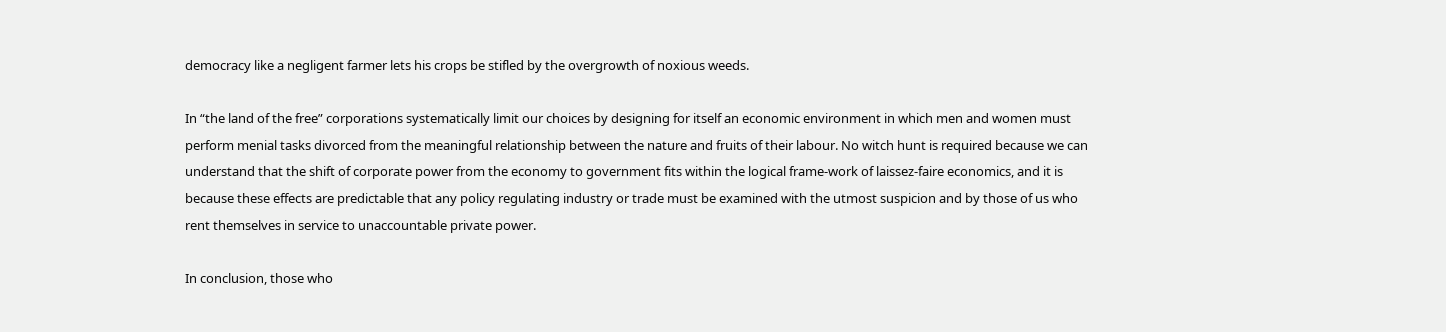democracy like a negligent farmer lets his crops be stifled by the overgrowth of noxious weeds.

In “the land of the free” corporations systematically limit our choices by designing for itself an economic environment in which men and women must perform menial tasks divorced from the meaningful relationship between the nature and fruits of their labour. No witch hunt is required because we can understand that the shift of corporate power from the economy to government fits within the logical frame-work of laissez-faire economics, and it is because these effects are predictable that any policy regulating industry or trade must be examined with the utmost suspicion and by those of us who rent themselves in service to unaccountable private power.

In conclusion, those who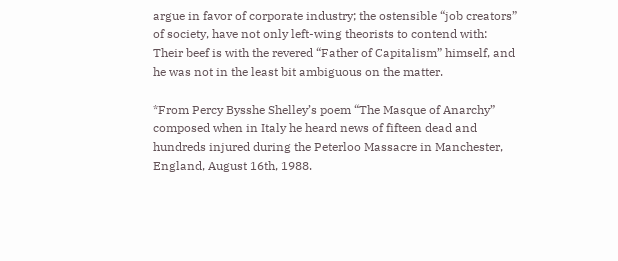argue in favor of corporate industry; the ostensible “job creators” of society, have not only left-wing theorists to contend with: Their beef is with the revered “Father of Capitalism” himself, and he was not in the least bit ambiguous on the matter.

*From Percy Bysshe Shelley’s poem “The Masque of Anarchy” composed when in Italy he heard news of fifteen dead and hundreds injured during the Peterloo Massacre in Manchester, England, August 16th, 1988.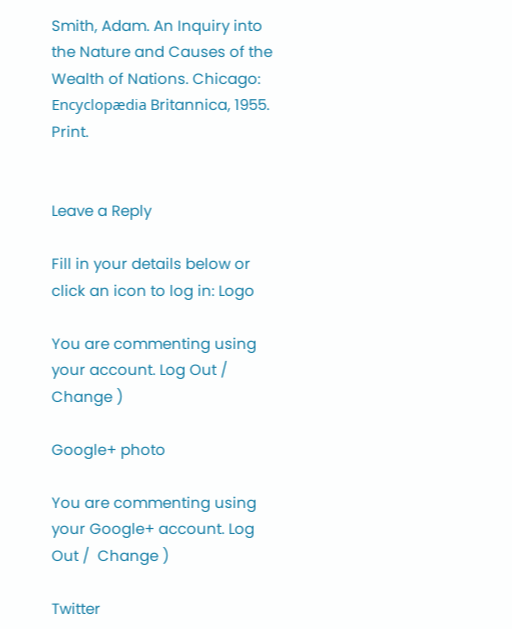Smith, Adam. An Inquiry into the Nature and Causes of the Wealth of Nations. Chicago: Encyclopædia Britannica, 1955. Print.


Leave a Reply

Fill in your details below or click an icon to log in: Logo

You are commenting using your account. Log Out /  Change )

Google+ photo

You are commenting using your Google+ account. Log Out /  Change )

Twitter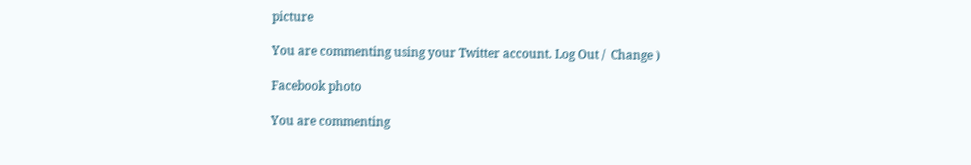picture

You are commenting using your Twitter account. Log Out /  Change )

Facebook photo

You are commenting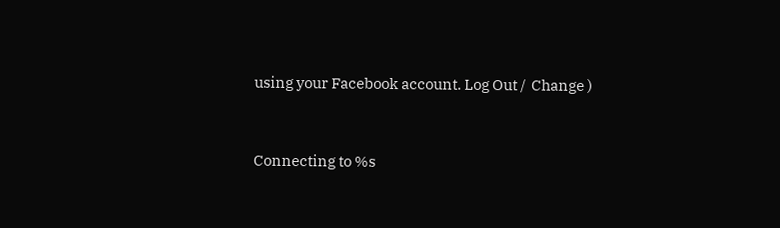using your Facebook account. Log Out /  Change )


Connecting to %s